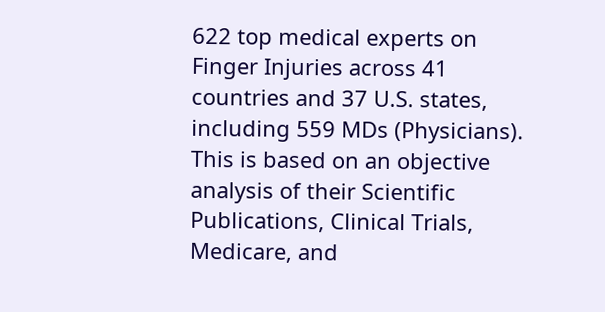622 top medical experts on Finger Injuries across 41 countries and 37 U.S. states, including 559 MDs (Physicians). This is based on an objective analysis of their Scientific Publications, Clinical Trials, Medicare, and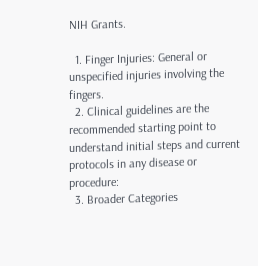NIH Grants.

  1. Finger Injuries: General or unspecified injuries involving the fingers.
  2. Clinical guidelines are the recommended starting point to understand initial steps and current protocols in any disease or procedure:
  3. Broader Categories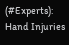(#Experts): Hand Injuries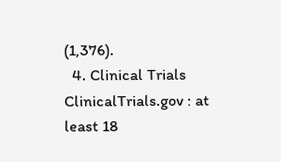(1,376).
  4. Clinical Trials ClinicalTrials.gov : at least 18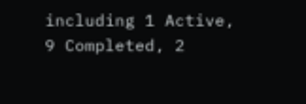including 1 Active, 9 Completed, 2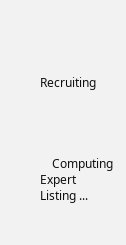Recruiting




    Computing Expert Listing ...